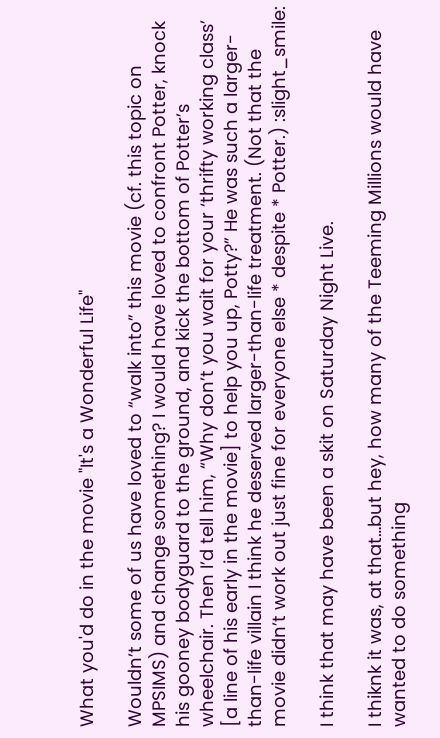What you'd do in the movie "It's a Wonderful Life"

Wouldn’t some of us have loved to “walk into” this movie (cf. this topic on MPSIMS) and change something? I would have loved to confront Potter, knock his gooney bodyguard to the ground, and kick the bottom of Potter’s wheelchair. Then I’d tell him, “Why don’t you wait for your ‘thrifty working class’ [a line of his early in the movie] to help you up, Potty?” He was such a larger-than-life villain I think he deserved larger-than-life treatment. (Not that the movie didn’t work out just fine for everyone else * despite * Potter.) :slight_smile:

I think that may have been a skit on Saturday Night Live.

I thiknk it was, at that…but hey, how many of the Teeming Millions would have wanted to do something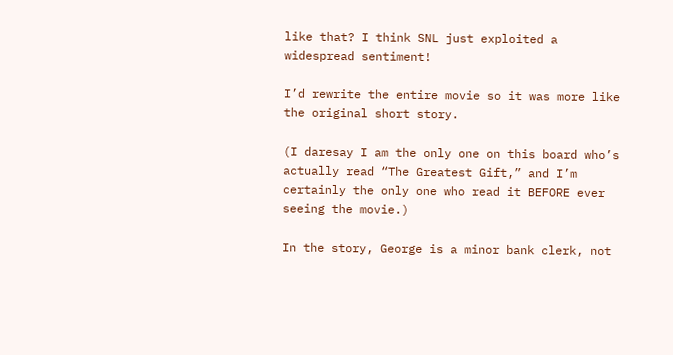like that? I think SNL just exploited a widespread sentiment!

I’d rewrite the entire movie so it was more like the original short story.

(I daresay I am the only one on this board who’s actually read “The Greatest Gift,” and I’m certainly the only one who read it BEFORE ever seeing the movie.)

In the story, George is a minor bank clerk, not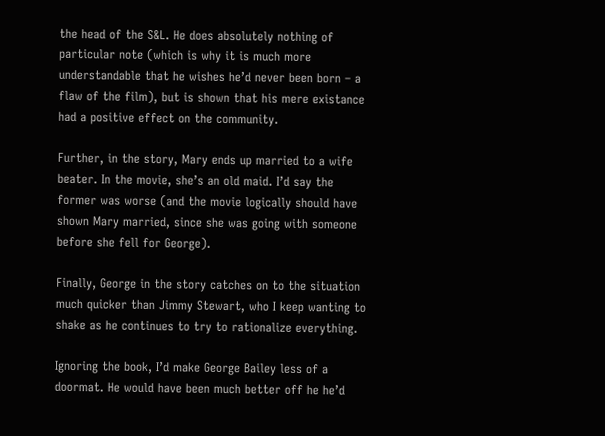the head of the S&L. He does absolutely nothing of particular note (which is why it is much more understandable that he wishes he’d never been born – a flaw of the film), but is shown that his mere existance had a positive effect on the community.

Further, in the story, Mary ends up married to a wife beater. In the movie, she’s an old maid. I’d say the former was worse (and the movie logically should have shown Mary married, since she was going with someone before she fell for George).

Finally, George in the story catches on to the situation much quicker than Jimmy Stewart, who I keep wanting to shake as he continues to try to rationalize everything.

Ignoring the book, I’d make George Bailey less of a doormat. He would have been much better off he he’d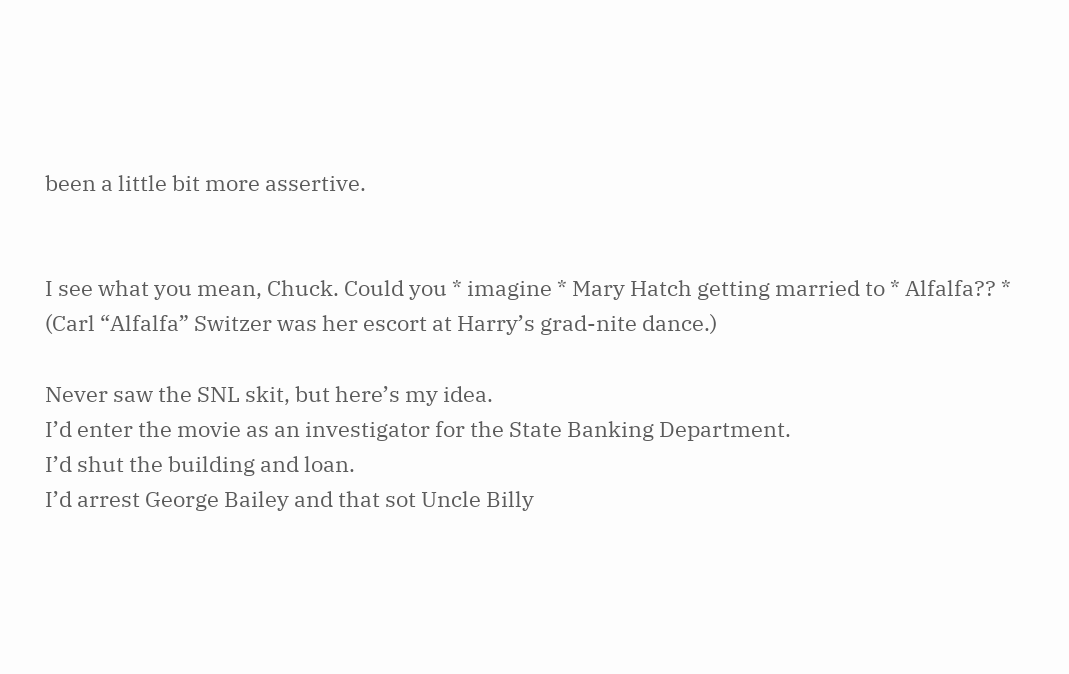been a little bit more assertive.


I see what you mean, Chuck. Could you * imagine * Mary Hatch getting married to * Alfalfa?? * (Carl “Alfalfa” Switzer was her escort at Harry’s grad-nite dance.)

Never saw the SNL skit, but here’s my idea.
I’d enter the movie as an investigator for the State Banking Department.
I’d shut the building and loan.
I’d arrest George Bailey and that sot Uncle Billy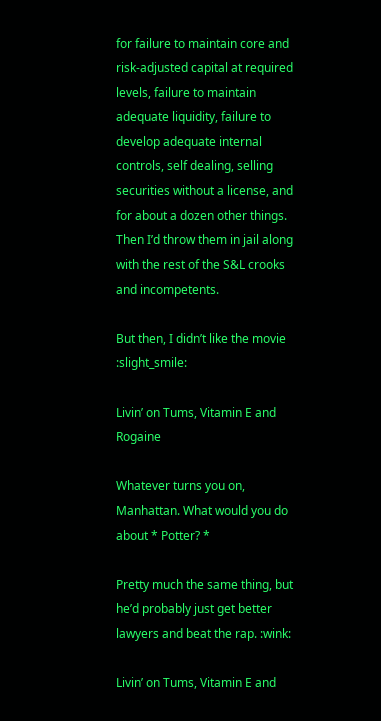for failure to maintain core and risk-adjusted capital at required levels, failure to maintain adequate liquidity, failure to develop adequate internal controls, self dealing, selling securities without a license, and for about a dozen other things.
Then I’d throw them in jail along with the rest of the S&L crooks and incompetents.

But then, I didn’t like the movie :slight_smile:

Livin’ on Tums, Vitamin E and Rogaine

Whatever turns you on, Manhattan. What would you do about * Potter? *

Pretty much the same thing, but he’d probably just get better lawyers and beat the rap. :wink:

Livin’ on Tums, Vitamin E and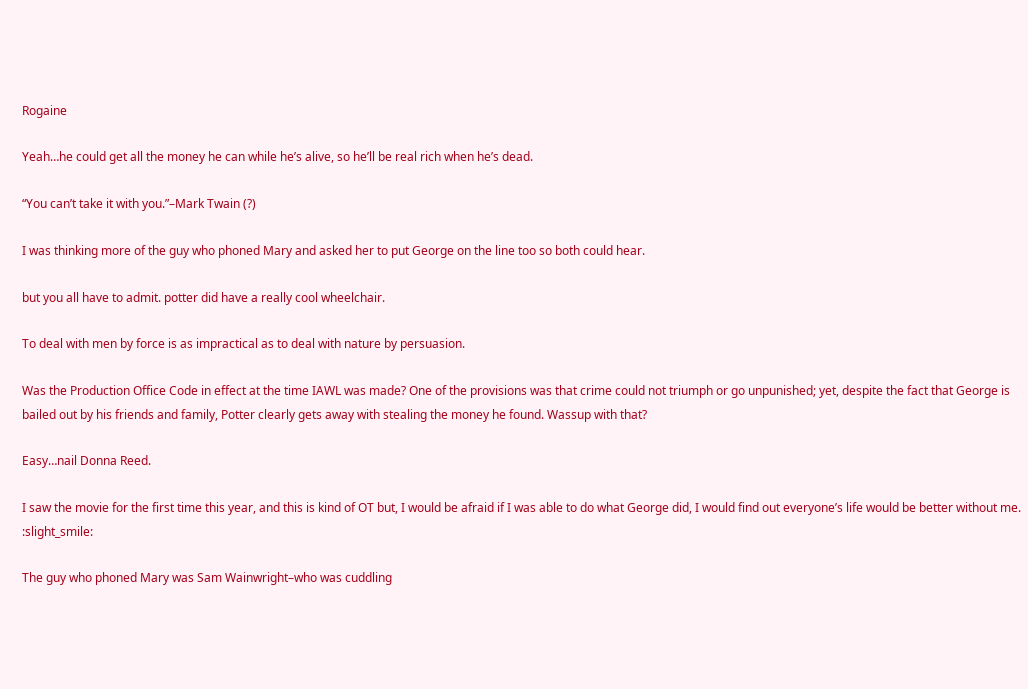Rogaine

Yeah…he could get all the money he can while he’s alive, so he’ll be real rich when he’s dead.

“You can’t take it with you.”–Mark Twain (?)

I was thinking more of the guy who phoned Mary and asked her to put George on the line too so both could hear.

but you all have to admit. potter did have a really cool wheelchair.

To deal with men by force is as impractical as to deal with nature by persuasion.

Was the Production Office Code in effect at the time IAWL was made? One of the provisions was that crime could not triumph or go unpunished; yet, despite the fact that George is bailed out by his friends and family, Potter clearly gets away with stealing the money he found. Wassup with that?

Easy…nail Donna Reed.

I saw the movie for the first time this year, and this is kind of OT but, I would be afraid if I was able to do what George did, I would find out everyone’s life would be better without me. :slight_smile:

The guy who phoned Mary was Sam Wainwright–who was cuddling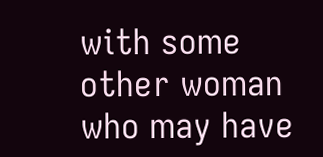with some other woman who may have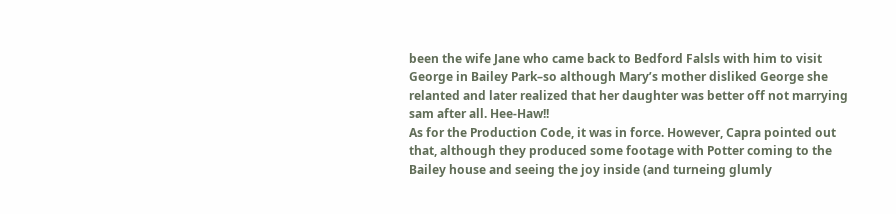been the wife Jane who came back to Bedford Falsls with him to visit George in Bailey Park–so although Mary’s mother disliked George she relanted and later realized that her daughter was better off not marrying sam after all. Hee-Haw!!
As for the Production Code, it was in force. However, Capra pointed out that, although they produced some footage with Potter coming to the Bailey house and seeing the joy inside (and turneing glumly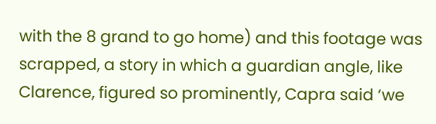with the 8 grand to go home) and this footage was scrapped, a story in which a guardian angle, like Clarence, figured so prominently, Capra said ‘we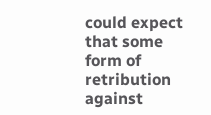could expect that some form of retribution against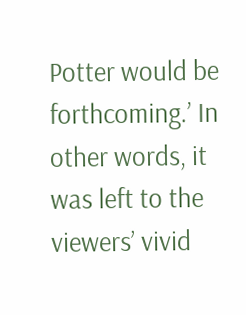Potter would be forthcoming.’ In other words, it was left to the viewers’ vivid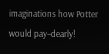imaginations how Potter would pay–dearly!